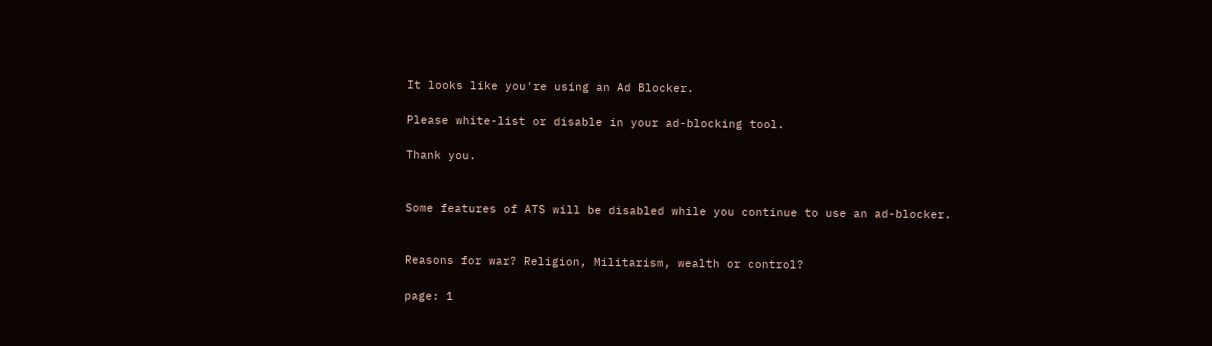It looks like you're using an Ad Blocker.

Please white-list or disable in your ad-blocking tool.

Thank you.


Some features of ATS will be disabled while you continue to use an ad-blocker.


Reasons for war? Religion, Militarism, wealth or control?

page: 1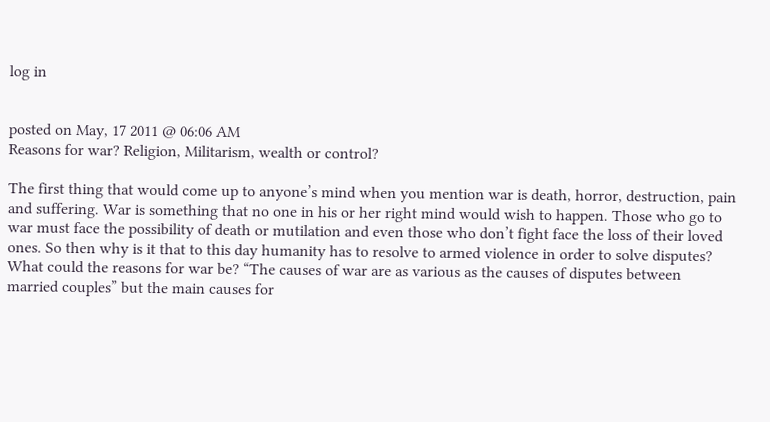log in


posted on May, 17 2011 @ 06:06 AM
Reasons for war? Religion, Militarism, wealth or control?

The first thing that would come up to anyone’s mind when you mention war is death, horror, destruction, pain and suffering. War is something that no one in his or her right mind would wish to happen. Those who go to war must face the possibility of death or mutilation and even those who don’t fight face the loss of their loved ones. So then why is it that to this day humanity has to resolve to armed violence in order to solve disputes? What could the reasons for war be? “The causes of war are as various as the causes of disputes between married couples” but the main causes for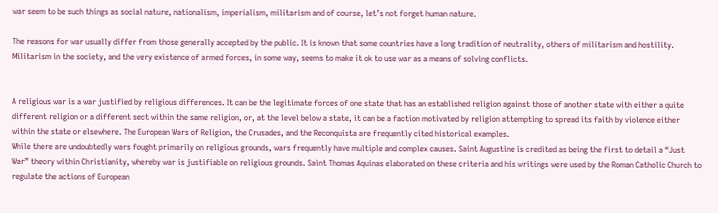war seem to be such things as social nature, nationalism, imperialism, militarism and of course, let’s not forget human nature.

The reasons for war usually differ from those generally accepted by the public. It is known that some countries have a long tradition of neutrality, others of militarism and hostility. Militarism in the society, and the very existence of armed forces, in some way, seems to make it ok to use war as a means of solving conflicts.


A religious war is a war justified by religious differences. It can be the legitimate forces of one state that has an established religion against those of another state with either a quite different religion or a different sect within the same religion, or, at the level below a state, it can be a faction motivated by religion attempting to spread its faith by violence either within the state or elsewhere. The European Wars of Religion, the Crusades, and the Reconquista are frequently cited historical examples.
While there are undoubtedly wars fought primarily on religious grounds, wars frequently have multiple and complex causes. Saint Augustine is credited as being the first to detail a “Just War” theory within Christianity, whereby war is justifiable on religious grounds. Saint Thomas Aquinas elaborated on these criteria and his writings were used by the Roman Catholic Church to regulate the actions of European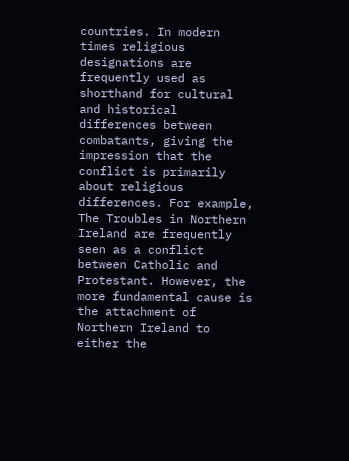countries. In modern times religious designations are frequently used as shorthand for cultural and historical differences between combatants, giving the impression that the conflict is primarily about religious differences. For example, The Troubles in Northern Ireland are frequently seen as a conflict between Catholic and Protestant. However, the more fundamental cause is the attachment of Northern Ireland to either the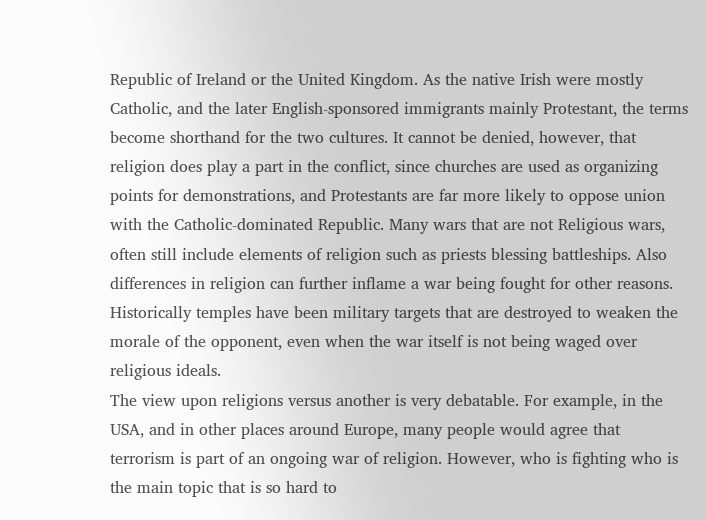Republic of Ireland or the United Kingdom. As the native Irish were mostly Catholic, and the later English-sponsored immigrants mainly Protestant, the terms become shorthand for the two cultures. It cannot be denied, however, that religion does play a part in the conflict, since churches are used as organizing points for demonstrations, and Protestants are far more likely to oppose union with the Catholic-dominated Republic. Many wars that are not Religious wars, often still include elements of religion such as priests blessing battleships. Also differences in religion can further inflame a war being fought for other reasons. Historically temples have been military targets that are destroyed to weaken the morale of the opponent, even when the war itself is not being waged over religious ideals.
The view upon religions versus another is very debatable. For example, in the USA, and in other places around Europe, many people would agree that terrorism is part of an ongoing war of religion. However, who is fighting who is the main topic that is so hard to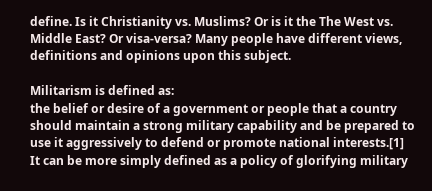define. Is it Christianity vs. Muslims? Or is it the The West vs. Middle East? Or visa-versa? Many people have different views, definitions and opinions upon this subject.

Militarism is defined as:
the belief or desire of a government or people that a country should maintain a strong military capability and be prepared to use it aggressively to defend or promote national interests.[1]
It can be more simply defined as a policy of glorifying military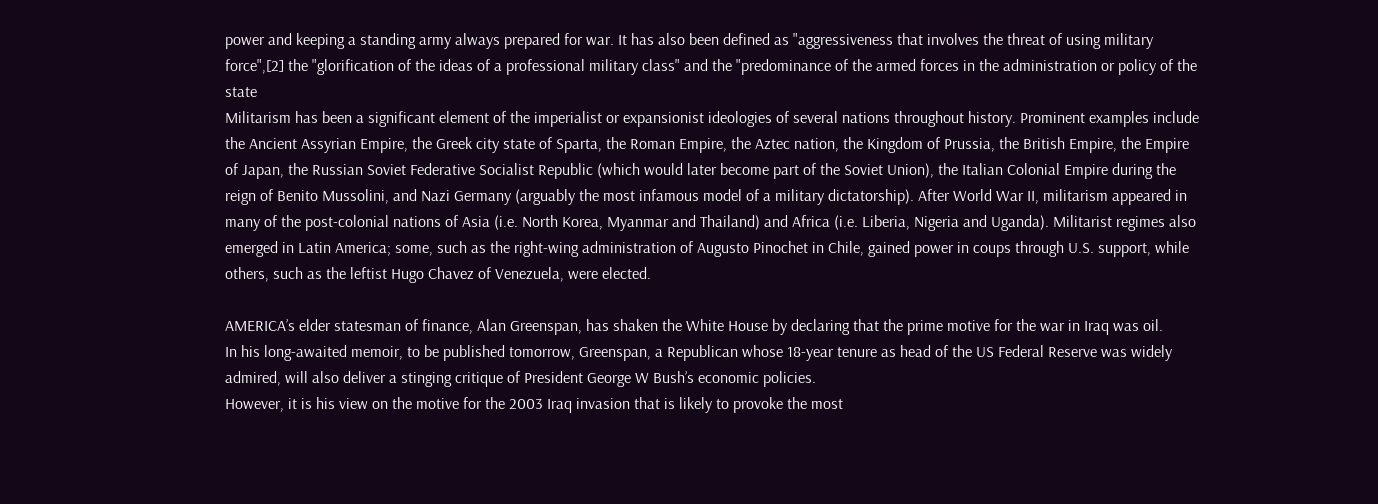power and keeping a standing army always prepared for war. It has also been defined as "aggressiveness that involves the threat of using military force",[2] the "glorification of the ideas of a professional military class" and the "predominance of the armed forces in the administration or policy of the state
Militarism has been a significant element of the imperialist or expansionist ideologies of several nations throughout history. Prominent examples include the Ancient Assyrian Empire, the Greek city state of Sparta, the Roman Empire, the Aztec nation, the Kingdom of Prussia, the British Empire, the Empire of Japan, the Russian Soviet Federative Socialist Republic (which would later become part of the Soviet Union), the Italian Colonial Empire during the reign of Benito Mussolini, and Nazi Germany (arguably the most infamous model of a military dictatorship). After World War II, militarism appeared in many of the post-colonial nations of Asia (i.e. North Korea, Myanmar and Thailand) and Africa (i.e. Liberia, Nigeria and Uganda). Militarist regimes also emerged in Latin America; some, such as the right-wing administration of Augusto Pinochet in Chile, gained power in coups through U.S. support, while others, such as the leftist Hugo Chavez of Venezuela, were elected.

AMERICA’s elder statesman of finance, Alan Greenspan, has shaken the White House by declaring that the prime motive for the war in Iraq was oil.
In his long-awaited memoir, to be published tomorrow, Greenspan, a Republican whose 18-year tenure as head of the US Federal Reserve was widely admired, will also deliver a stinging critique of President George W Bush’s economic policies.
However, it is his view on the motive for the 2003 Iraq invasion that is likely to provoke the most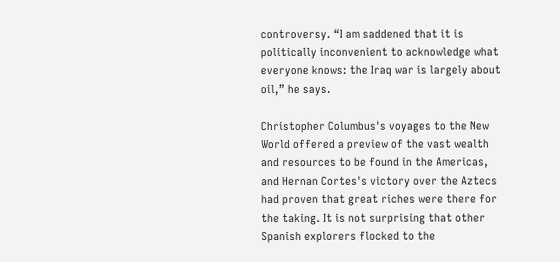controversy. “I am saddened that it is politically inconvenient to acknowledge what everyone knows: the Iraq war is largely about oil,” he says.

Christopher Columbus's voyages to the New World offered a preview of the vast wealth and resources to be found in the Americas, and Hernan Cortes's victory over the Aztecs had proven that great riches were there for the taking. It is not surprising that other Spanish explorers flocked to the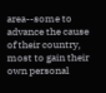area--some to advance the cause of their country, most to gain their own personal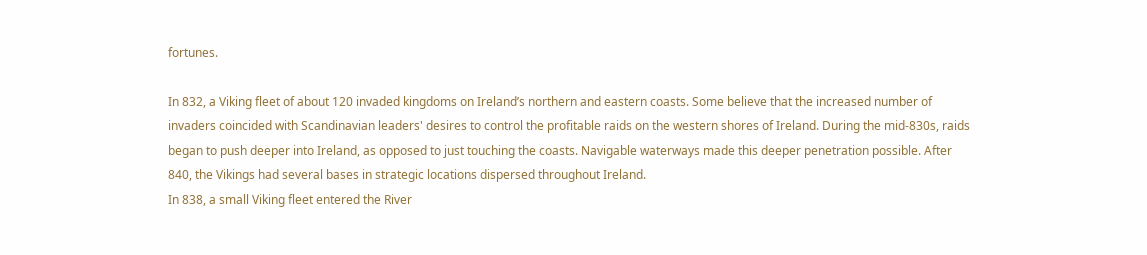fortunes.

In 832, a Viking fleet of about 120 invaded kingdoms on Ireland’s northern and eastern coasts. Some believe that the increased number of invaders coincided with Scandinavian leaders' desires to control the profitable raids on the western shores of Ireland. During the mid-830s, raids began to push deeper into Ireland, as opposed to just touching the coasts. Navigable waterways made this deeper penetration possible. After 840, the Vikings had several bases in strategic locations dispersed throughout Ireland.
In 838, a small Viking fleet entered the River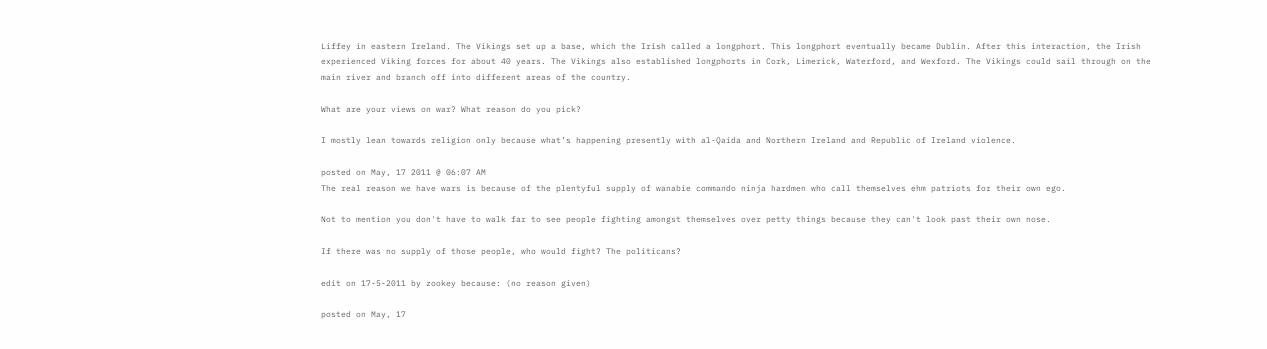Liffey in eastern Ireland. The Vikings set up a base, which the Irish called a longphort. This longphort eventually became Dublin. After this interaction, the Irish experienced Viking forces for about 40 years. The Vikings also established longphorts in Cork, Limerick, Waterford, and Wexford. The Vikings could sail through on the main river and branch off into different areas of the country.

What are your views on war? What reason do you pick?

I mostly lean towards religion only because what’s happening presently with al-Qaida and Northern Ireland and Republic of Ireland violence.

posted on May, 17 2011 @ 06:07 AM
The real reason we have wars is because of the plentyful supply of wanabie commando ninja hardmen who call themselves ehm patriots for their own ego.

Not to mention you don't have to walk far to see people fighting amongst themselves over petty things because they can't look past their own nose.

If there was no supply of those people, who would fight? The politicans?

edit on 17-5-2011 by zookey because: (no reason given)

posted on May, 17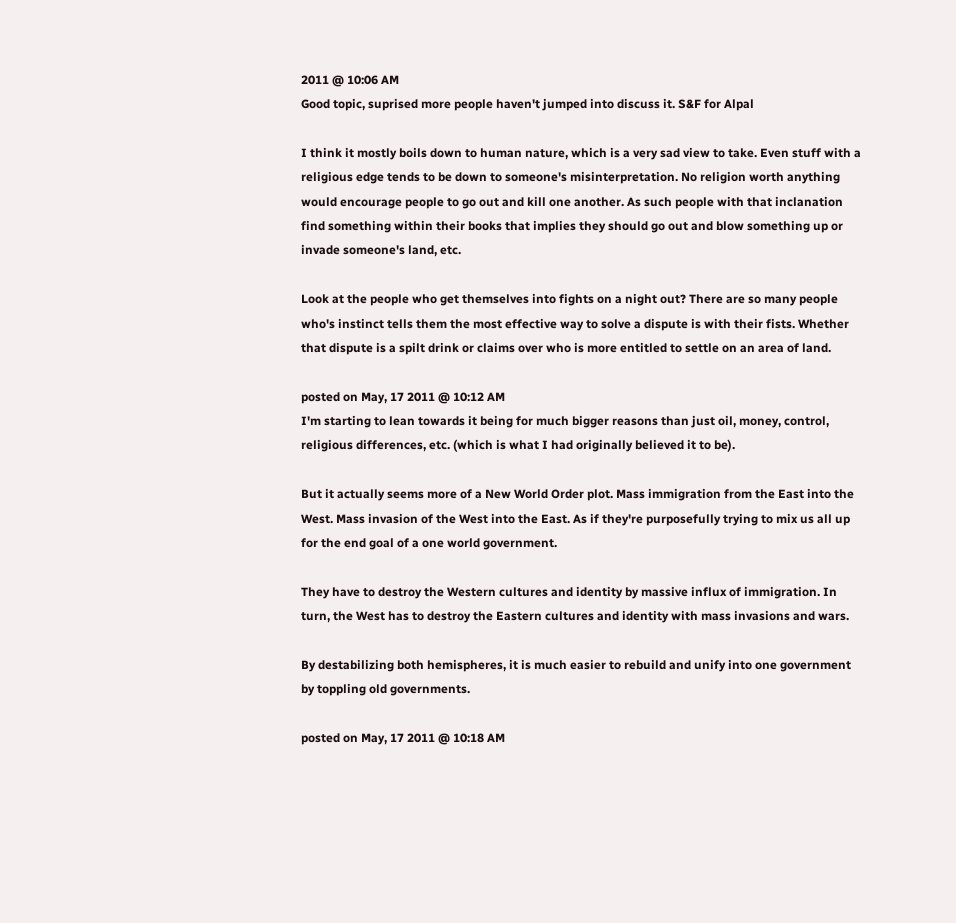2011 @ 10:06 AM
Good topic, suprised more people haven't jumped into discuss it. S&F for Alpal

I think it mostly boils down to human nature, which is a very sad view to take. Even stuff with a religious edge tends to be down to someone's misinterpretation. No religion worth anything would encourage people to go out and kill one another. As such people with that inclanation find something within their books that implies they should go out and blow something up or invade someone's land, etc.

Look at the people who get themselves into fights on a night out? There are so many people who's instinct tells them the most effective way to solve a dispute is with their fists. Whether that dispute is a spilt drink or claims over who is more entitled to settle on an area of land.

posted on May, 17 2011 @ 10:12 AM
I'm starting to lean towards it being for much bigger reasons than just oil, money, control, religious differences, etc. (which is what I had originally believed it to be).

But it actually seems more of a New World Order plot. Mass immigration from the East into the West. Mass invasion of the West into the East. As if they're purposefully trying to mix us all up for the end goal of a one world government.

They have to destroy the Western cultures and identity by massive influx of immigration. In turn, the West has to destroy the Eastern cultures and identity with mass invasions and wars.

By destabilizing both hemispheres, it is much easier to rebuild and unify into one government by toppling old governments.

posted on May, 17 2011 @ 10:18 AM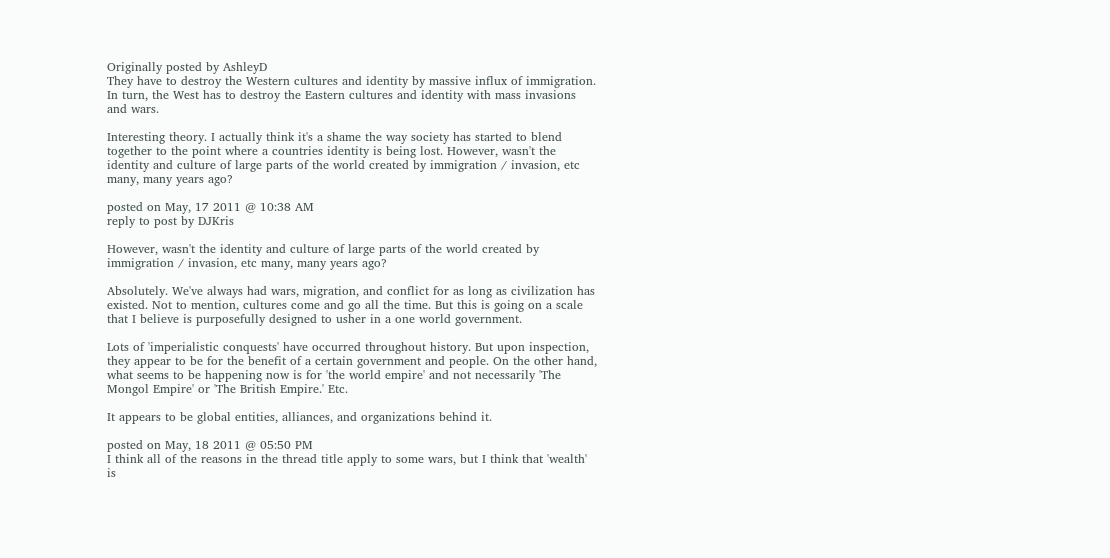Originally posted by AshleyD
They have to destroy the Western cultures and identity by massive influx of immigration. In turn, the West has to destroy the Eastern cultures and identity with mass invasions and wars.

Interesting theory. I actually think it's a shame the way society has started to blend together to the point where a countries identity is being lost. However, wasn't the identity and culture of large parts of the world created by immigration / invasion, etc many, many years ago?

posted on May, 17 2011 @ 10:38 AM
reply to post by DJKris

However, wasn't the identity and culture of large parts of the world created by immigration / invasion, etc many, many years ago?

Absolutely. We've always had wars, migration, and conflict for as long as civilization has existed. Not to mention, cultures come and go all the time. But this is going on a scale that I believe is purposefully designed to usher in a one world government.

Lots of 'imperialistic conquests' have occurred throughout history. But upon inspection, they appear to be for the benefit of a certain government and people. On the other hand, what seems to be happening now is for 'the world empire' and not necessarily 'The Mongol Empire' or 'The British Empire.' Etc.

It appears to be global entities, alliances, and organizations behind it.

posted on May, 18 2011 @ 05:50 PM
I think all of the reasons in the thread title apply to some wars, but I think that 'wealth' is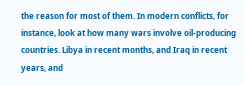the reason for most of them. In modern conflicts, for instance, look at how many wars involve oil-producing countries. Libya in recent months, and Iraq in recent years, and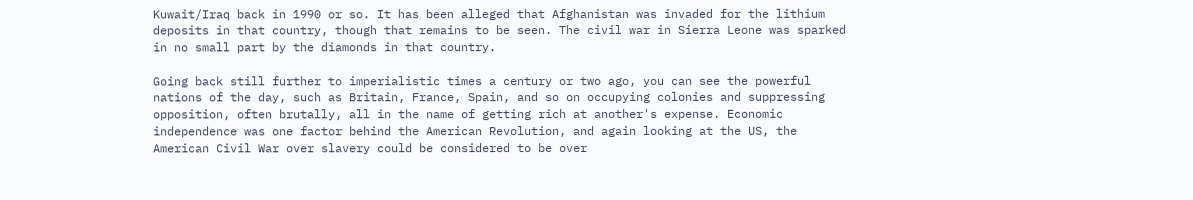Kuwait/Iraq back in 1990 or so. It has been alleged that Afghanistan was invaded for the lithium deposits in that country, though that remains to be seen. The civil war in Sierra Leone was sparked in no small part by the diamonds in that country.

Going back still further to imperialistic times a century or two ago, you can see the powerful nations of the day, such as Britain, France, Spain, and so on occupying colonies and suppressing opposition, often brutally, all in the name of getting rich at another's expense. Economic independence was one factor behind the American Revolution, and again looking at the US, the American Civil War over slavery could be considered to be over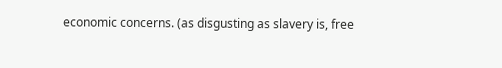economic concerns. (as disgusting as slavery is, free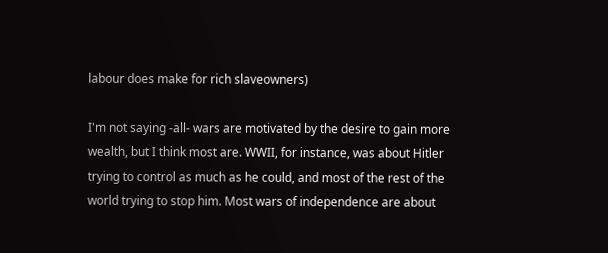labour does make for rich slaveowners)

I'm not saying -all- wars are motivated by the desire to gain more wealth, but I think most are. WWII, for instance, was about Hitler trying to control as much as he could, and most of the rest of the world trying to stop him. Most wars of independence are about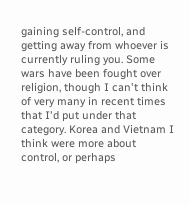gaining self-control, and getting away from whoever is currently ruling you. Some wars have been fought over religion, though I can't think of very many in recent times that I'd put under that category. Korea and Vietnam I think were more about control, or perhaps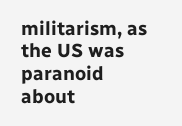militarism, as the US was paranoid about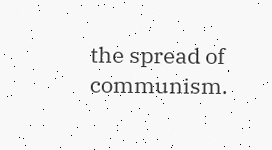the spread of communism.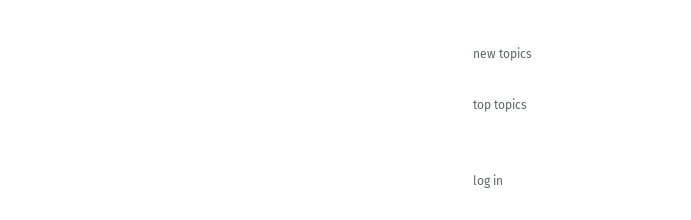new topics

top topics


log in